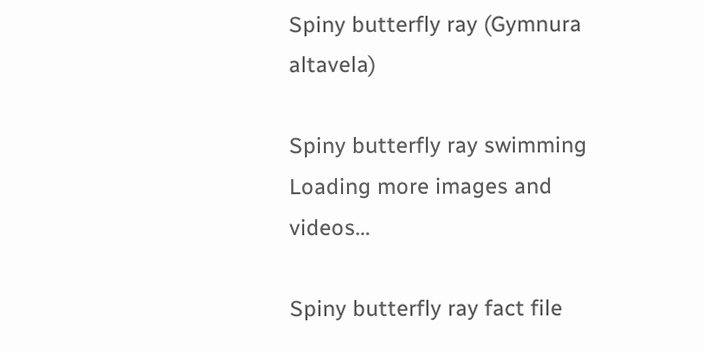Spiny butterfly ray (Gymnura altavela)

Spiny butterfly ray swimming
Loading more images and videos...

Spiny butterfly ray fact file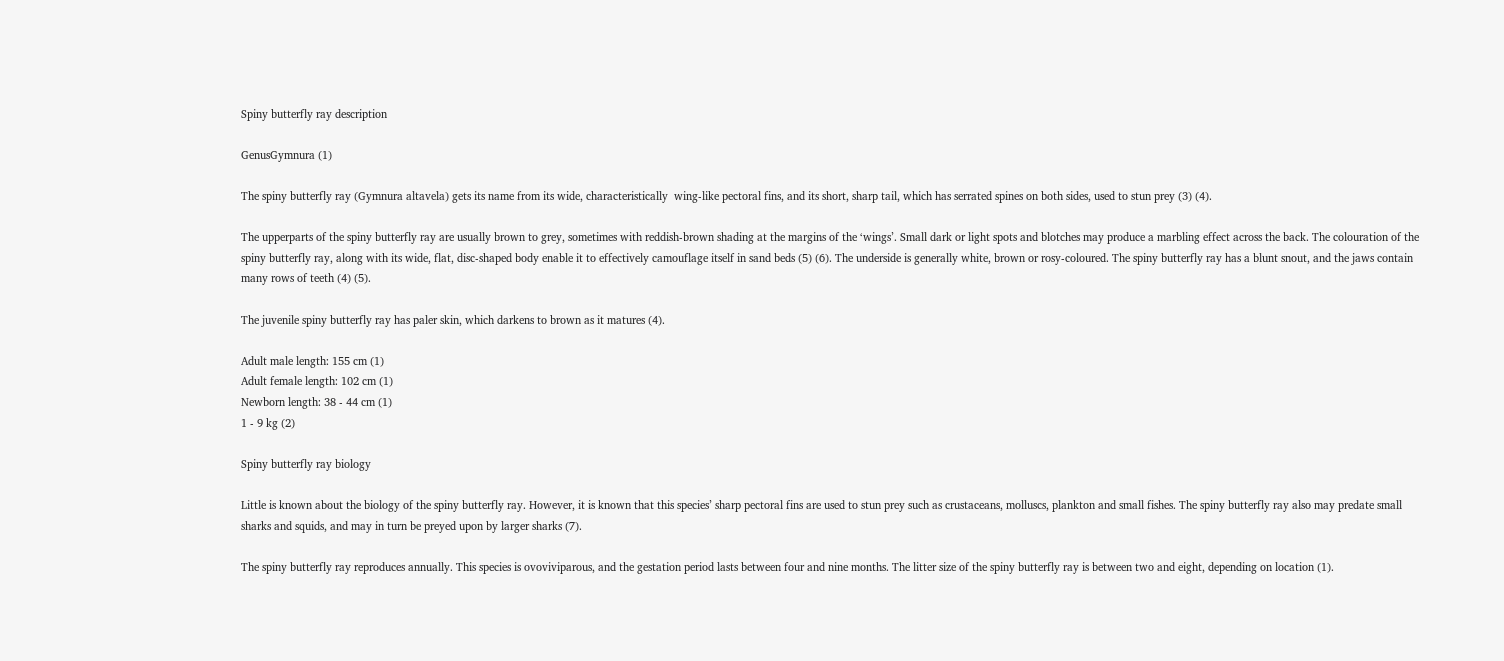Spiny butterfly ray description

GenusGymnura (1)

The spiny butterfly ray (Gymnura altavela) gets its name from its wide, characteristically  wing-like pectoral fins, and its short, sharp tail, which has serrated spines on both sides, used to stun prey (3) (4).

The upperparts of the spiny butterfly ray are usually brown to grey, sometimes with reddish-brown shading at the margins of the ‘wings’. Small dark or light spots and blotches may produce a marbling effect across the back. The colouration of the spiny butterfly ray, along with its wide, flat, disc-shaped body enable it to effectively camouflage itself in sand beds (5) (6). The underside is generally white, brown or rosy-coloured. The spiny butterfly ray has a blunt snout, and the jaws contain many rows of teeth (4) (5).

The juvenile spiny butterfly ray has paler skin, which darkens to brown as it matures (4).

Adult male length: 155 cm (1)
Adult female length: 102 cm (1)
Newborn length: 38 - 44 cm (1)
1 - 9 kg (2)

Spiny butterfly ray biology

Little is known about the biology of the spiny butterfly ray. However, it is known that this species’ sharp pectoral fins are used to stun prey such as crustaceans, molluscs, plankton and small fishes. The spiny butterfly ray also may predate small sharks and squids, and may in turn be preyed upon by larger sharks (7).

The spiny butterfly ray reproduces annually. This species is ovoviviparous, and the gestation period lasts between four and nine months. The litter size of the spiny butterfly ray is between two and eight, depending on location (1).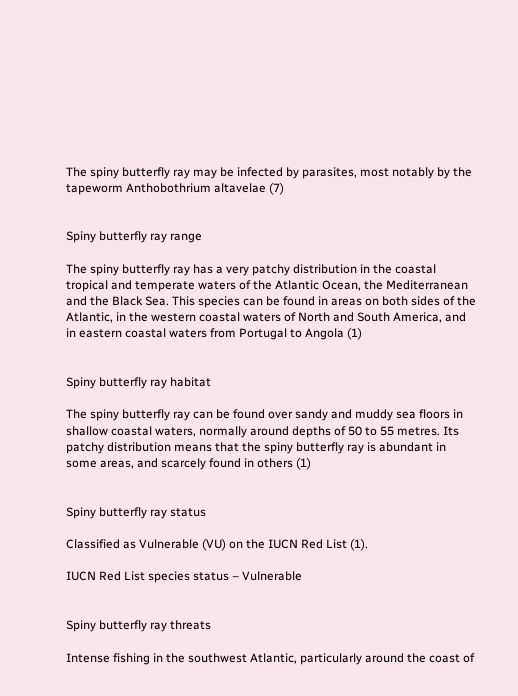The spiny butterfly ray may be infected by parasites, most notably by the tapeworm Anthobothrium altavelae (7)


Spiny butterfly ray range

The spiny butterfly ray has a very patchy distribution in the coastal tropical and temperate waters of the Atlantic Ocean, the Mediterranean and the Black Sea. This species can be found in areas on both sides of the Atlantic, in the western coastal waters of North and South America, and in eastern coastal waters from Portugal to Angola (1)


Spiny butterfly ray habitat

The spiny butterfly ray can be found over sandy and muddy sea floors in shallow coastal waters, normally around depths of 50 to 55 metres. Its patchy distribution means that the spiny butterfly ray is abundant in some areas, and scarcely found in others (1)


Spiny butterfly ray status

Classified as Vulnerable (VU) on the IUCN Red List (1).

IUCN Red List species status – Vulnerable


Spiny butterfly ray threats

Intense fishing in the southwest Atlantic, particularly around the coast of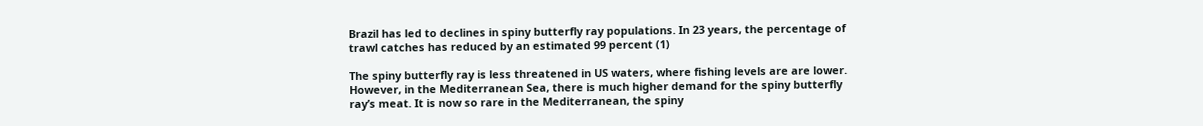Brazil has led to declines in spiny butterfly ray populations. In 23 years, the percentage of trawl catches has reduced by an estimated 99 percent (1)

The spiny butterfly ray is less threatened in US waters, where fishing levels are are lower. However, in the Mediterranean Sea, there is much higher demand for the spiny butterfly ray’s meat. It is now so rare in the Mediterranean, the spiny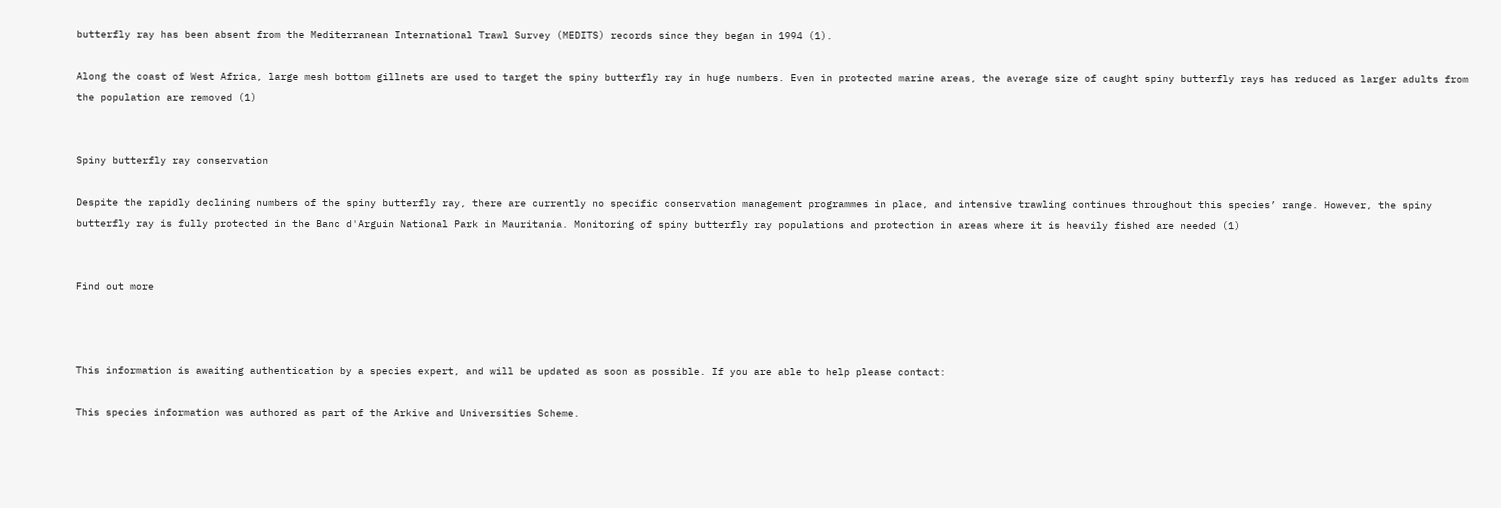butterfly ray has been absent from the Mediterranean International Trawl Survey (MEDITS) records since they began in 1994 (1).

Along the coast of West Africa, large mesh bottom gillnets are used to target the spiny butterfly ray in huge numbers. Even in protected marine areas, the average size of caught spiny butterfly rays has reduced as larger adults from the population are removed (1)


Spiny butterfly ray conservation

Despite the rapidly declining numbers of the spiny butterfly ray, there are currently no specific conservation management programmes in place, and intensive trawling continues throughout this species’ range. However, the spiny butterfly ray is fully protected in the Banc d'Arguin National Park in Mauritania. Monitoring of spiny butterfly ray populations and protection in areas where it is heavily fished are needed (1)


Find out more



This information is awaiting authentication by a species expert, and will be updated as soon as possible. If you are able to help please contact:

This species information was authored as part of the Arkive and Universities Scheme.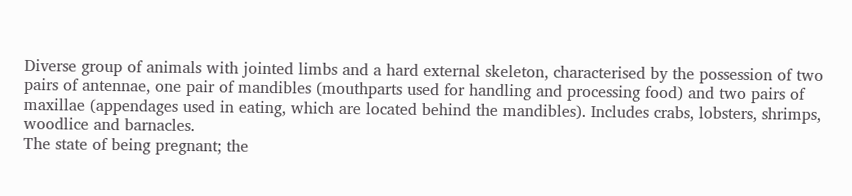Diverse group of animals with jointed limbs and a hard external skeleton, characterised by the possession of two pairs of antennae, one pair of mandibles (mouthparts used for handling and processing food) and two pairs of maxillae (appendages used in eating, which are located behind the mandibles). Includes crabs, lobsters, shrimps, woodlice and barnacles.
The state of being pregnant; the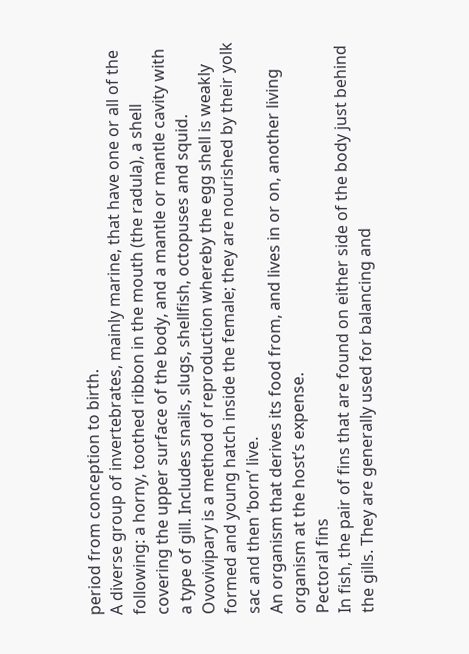period from conception to birth.
A diverse group of invertebrates, mainly marine, that have one or all of the following: a horny, toothed ribbon in the mouth (the radula), a shell covering the upper surface of the body, and a mantle or mantle cavity with a type of gill. Includes snails, slugs, shellfish, octopuses and squid.
Ovovivipary is a method of reproduction whereby the egg shell is weakly formed and young hatch inside the female; they are nourished by their yolk sac and then ‘born’ live.
An organism that derives its food from, and lives in or on, another living organism at the host’s expense.
Pectoral fins
In fish, the pair of fins that are found on either side of the body just behind the gills. They are generally used for balancing and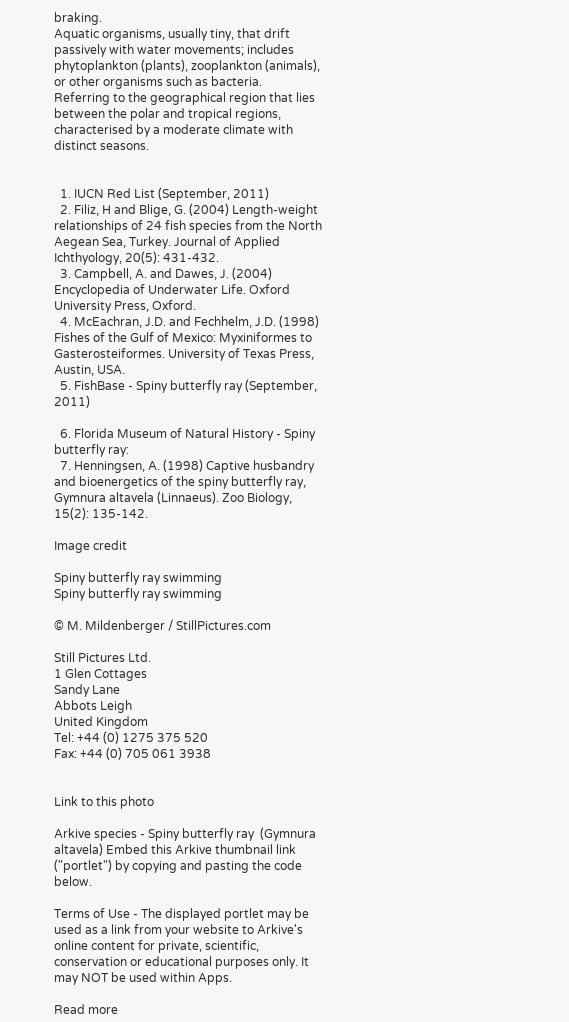braking.
Aquatic organisms, usually tiny, that drift passively with water movements; includes phytoplankton (plants), zooplankton (animals), or other organisms such as bacteria.
Referring to the geographical region that lies between the polar and tropical regions, characterised by a moderate climate with distinct seasons.


  1. IUCN Red List (September, 2011)
  2. Filiz, H and Blige, G. (2004) Length-weight relationships of 24 fish species from the North Aegean Sea, Turkey. Journal of Applied Ichthyology, 20(5): 431-432.
  3. Campbell, A. and Dawes, J. (2004) Encyclopedia of Underwater Life. Oxford University Press, Oxford.
  4. McEachran, J.D. and Fechhelm, J.D. (1998) Fishes of the Gulf of Mexico: Myxiniformes to Gasterosteiformes. University of Texas Press, Austin, USA.
  5. FishBase - Spiny butterfly ray (September, 2011)

  6. Florida Museum of Natural History - Spiny butterfly ray:
  7. Henningsen, A. (1998) Captive husbandry and bioenergetics of the spiny butterfly ray, Gymnura altavela (Linnaeus). Zoo Biology, 15(2): 135-142.

Image credit

Spiny butterfly ray swimming
Spiny butterfly ray swimming

© M. Mildenberger / StillPictures.com

Still Pictures Ltd.
1 Glen Cottages
Sandy Lane
Abbots Leigh
United Kingdom
Tel: +44 (0) 1275 375 520
Fax: +44 (0) 705 061 3938


Link to this photo

Arkive species - Spiny butterfly ray  (Gymnura altavela) Embed this Arkive thumbnail link ("portlet") by copying and pasting the code below.

Terms of Use - The displayed portlet may be used as a link from your website to Arkive's online content for private, scientific, conservation or educational purposes only. It may NOT be used within Apps.

Read more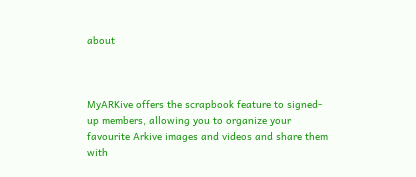about



MyARKive offers the scrapbook feature to signed-up members, allowing you to organize your favourite Arkive images and videos and share them with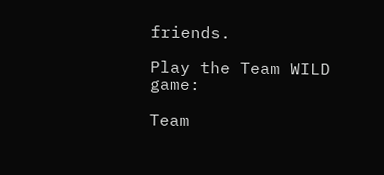friends.

Play the Team WILD game:

Team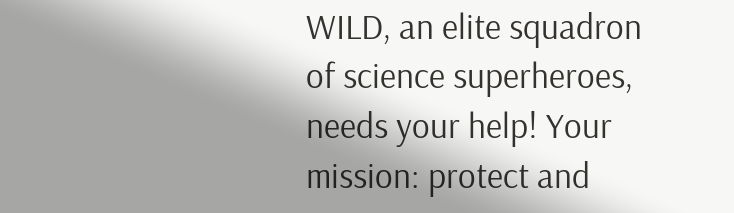WILD, an elite squadron of science superheroes, needs your help! Your mission: protect and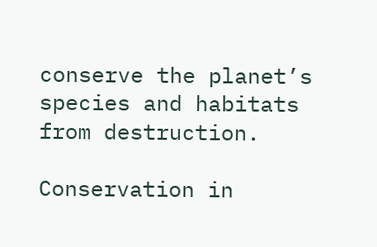conserve the planet’s species and habitats from destruction.

Conservation in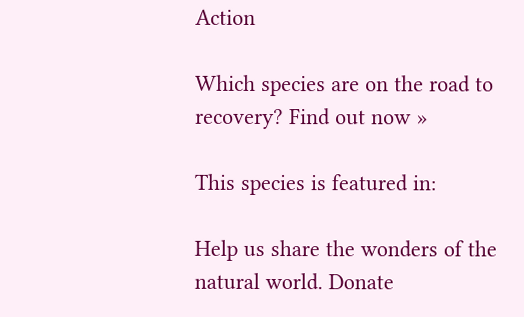Action

Which species are on the road to recovery? Find out now »

This species is featured in:

Help us share the wonders of the natural world. Donate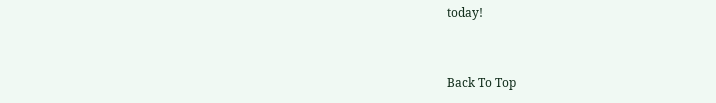today!


Back To Top